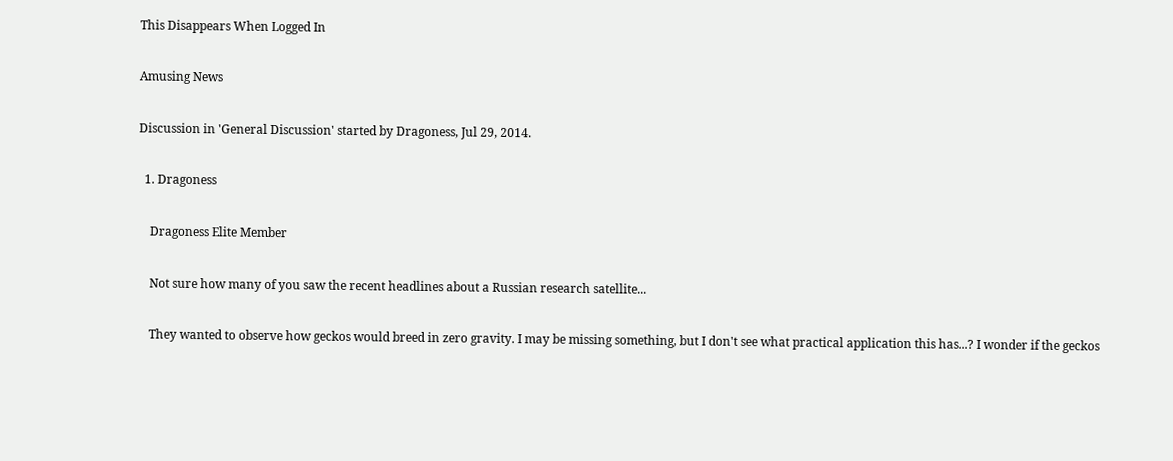This Disappears When Logged In

Amusing News

Discussion in 'General Discussion' started by Dragoness, Jul 29, 2014.

  1. Dragoness

    Dragoness Elite Member

    Not sure how many of you saw the recent headlines about a Russian research satellite...

    They wanted to observe how geckos would breed in zero gravity. I may be missing something, but I don't see what practical application this has...? I wonder if the geckos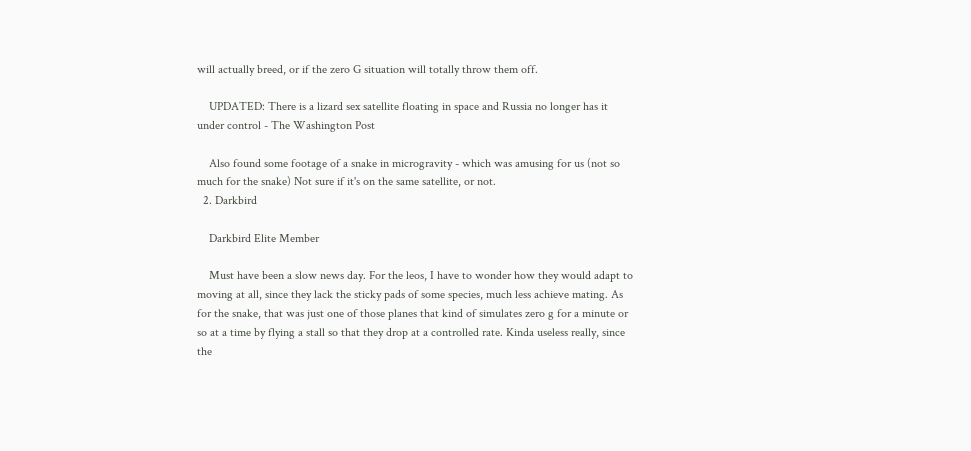will actually breed, or if the zero G situation will totally throw them off.

    UPDATED: There is a lizard sex satellite floating in space and Russia no longer has it under control - The Washington Post

    Also found some footage of a snake in microgravity - which was amusing for us (not so much for the snake) Not sure if it's on the same satellite, or not.
  2. Darkbird

    Darkbird Elite Member

    Must have been a slow news day. For the leos, I have to wonder how they would adapt to moving at all, since they lack the sticky pads of some species, much less achieve mating. As for the snake, that was just one of those planes that kind of simulates zero g for a minute or so at a time by flying a stall so that they drop at a controlled rate. Kinda useless really, since the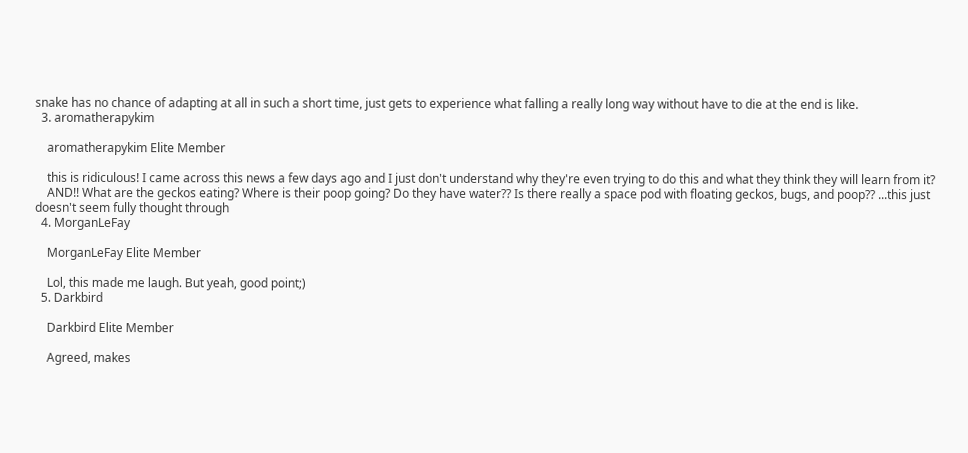snake has no chance of adapting at all in such a short time, just gets to experience what falling a really long way without have to die at the end is like.
  3. aromatherapykim

    aromatherapykim Elite Member

    this is ridiculous! I came across this news a few days ago and I just don't understand why they're even trying to do this and what they think they will learn from it?
    AND!! What are the geckos eating? Where is their poop going? Do they have water?? Is there really a space pod with floating geckos, bugs, and poop?? ...this just doesn't seem fully thought through
  4. MorganLeFay

    MorganLeFay Elite Member

    Lol, this made me laugh. But yeah, good point;)
  5. Darkbird

    Darkbird Elite Member

    Agreed, makes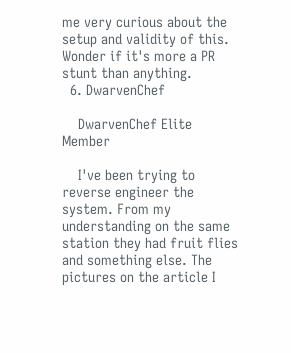me very curious about the setup and validity of this. Wonder if it's more a PR stunt than anything.
  6. DwarvenChef

    DwarvenChef Elite Member

    I've been trying to reverse engineer the system. From my understanding on the same station they had fruit flies and something else. The pictures on the article I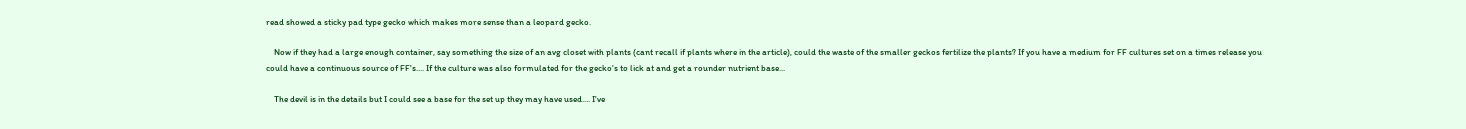read showed a sticky pad type gecko which makes more sense than a leopard gecko.

    Now if they had a large enough container, say something the size of an avg closet with plants (cant recall if plants where in the article), could the waste of the smaller geckos fertilize the plants? If you have a medium for FF cultures set on a times release you could have a continuous source of FF's.... If the culture was also formulated for the gecko's to lick at and get a rounder nutrient base...

    The devil is in the details but I could see a base for the set up they may have used.... I've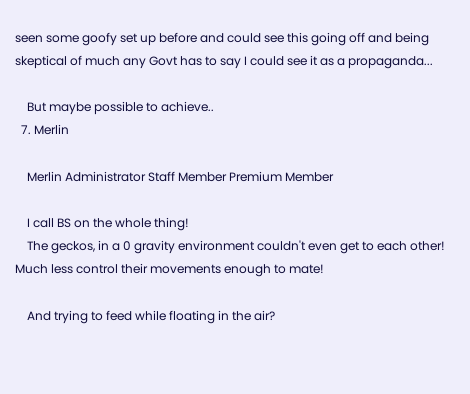seen some goofy set up before and could see this going off and being skeptical of much any Govt has to say I could see it as a propaganda...

    But maybe possible to achieve..
  7. Merlin

    Merlin Administrator Staff Member Premium Member

    I call BS on the whole thing!
    The geckos, in a 0 gravity environment couldn't even get to each other! Much less control their movements enough to mate!

    And trying to feed while floating in the air?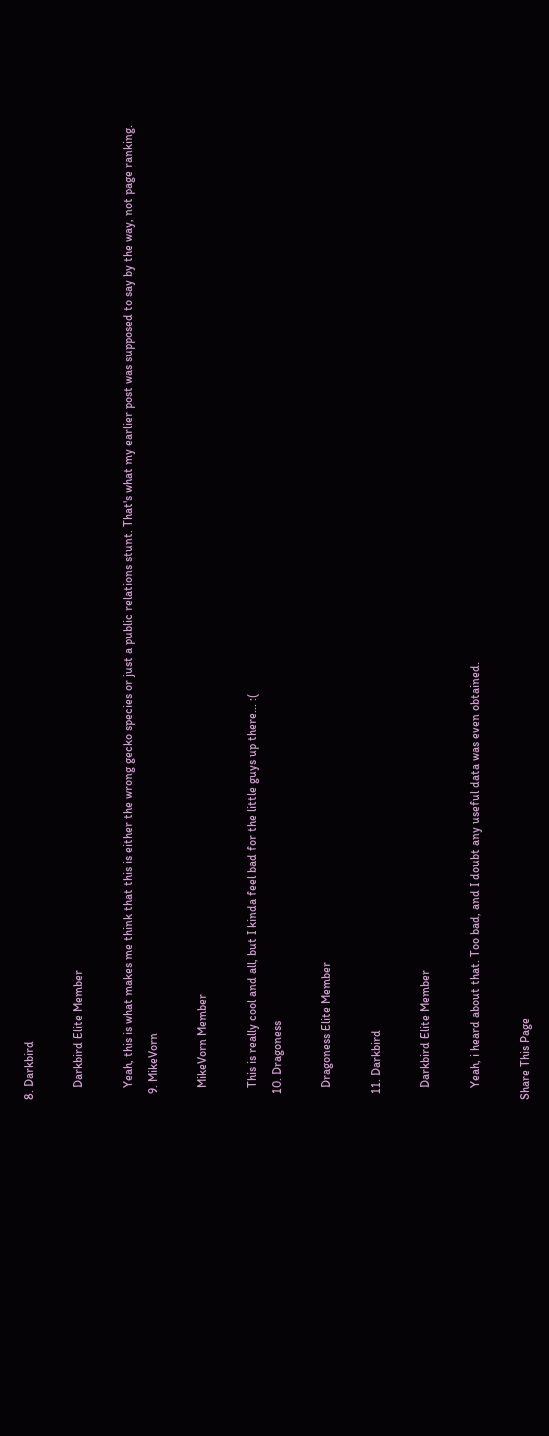8. Darkbird

    Darkbird Elite Member

    Yeah, this is what makes me think that this is either the wrong gecko species or just a public relations stunt. That's what my earlier post was supposed to say by the way, not page ranking.
  9. MikeVorn

    MikeVorn Member

    This is really cool and all, but I kinda feel bad for the little guys up there... :(
  10. Dragoness

    Dragoness Elite Member

  11. Darkbird

    Darkbird Elite Member

    Yeah, i heard about that. Too bad, and I doubt any useful data was even obtained.

Share This Page